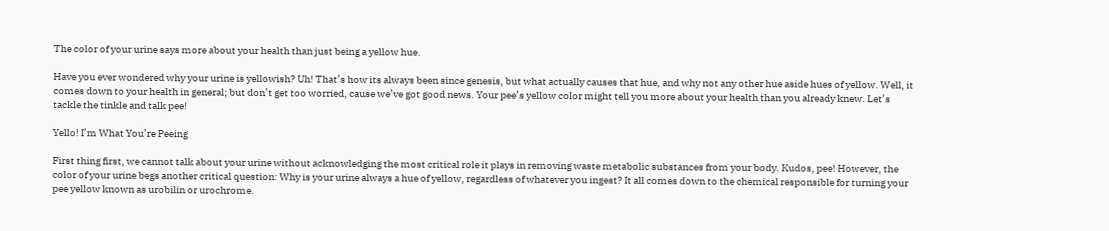The color of your urine says more about your health than just being a yellow hue.

Have you ever wondered why your urine is yellowish? Uh! That’s how its always been since genesis, but what actually causes that hue, and why not any other hue aside hues of yellow. Well, it comes down to your health in general; but don’t get too worried, cause we’ve got good news. Your pee’s yellow color might tell you more about your health than you already knew. Let’s tackle the tinkle and talk pee!

Yello! I’m What You’re Peeing

First thing first, we cannot talk about your urine without acknowledging the most critical role it plays in removing waste metabolic substances from your body. Kudos, pee! However, the color of your urine begs another critical question: Why is your urine always a hue of yellow, regardless of whatever you ingest? It all comes down to the chemical responsible for turning your pee yellow known as urobilin or urochrome.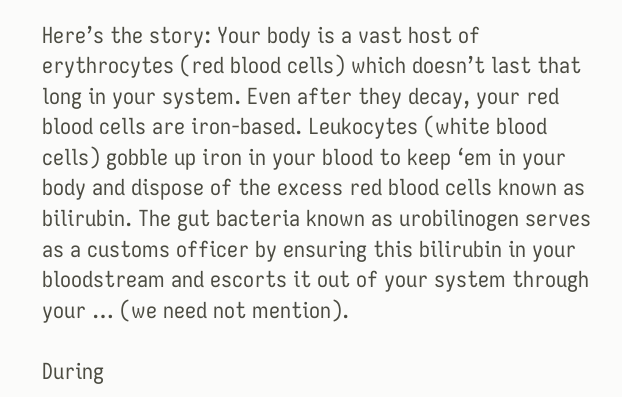Here’s the story: Your body is a vast host of erythrocytes (red blood cells) which doesn’t last that long in your system. Even after they decay, your red blood cells are iron-based. Leukocytes (white blood cells) gobble up iron in your blood to keep ‘em in your body and dispose of the excess red blood cells known as bilirubin. The gut bacteria known as urobilinogen serves as a customs officer by ensuring this bilirubin in your bloodstream and escorts it out of your system through your … (we need not mention).

During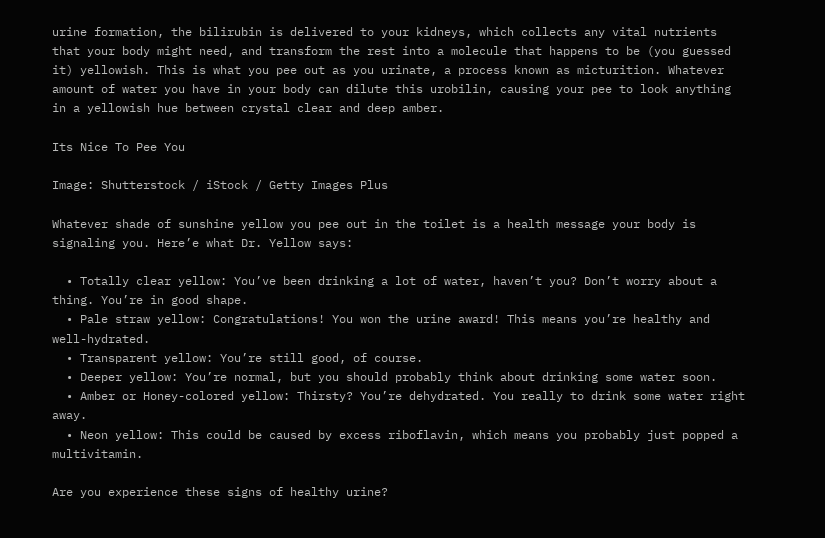urine formation, the bilirubin is delivered to your kidneys, which collects any vital nutrients that your body might need, and transform the rest into a molecule that happens to be (you guessed it) yellowish. This is what you pee out as you urinate, a process known as micturition. Whatever amount of water you have in your body can dilute this urobilin, causing your pee to look anything in a yellowish hue between crystal clear and deep amber.

Its Nice To Pee You

Image: Shutterstock / iStock / Getty Images Plus

Whatever shade of sunshine yellow you pee out in the toilet is a health message your body is signaling you. Here’e what Dr. Yellow says:

  • Totally clear yellow: You’ve been drinking a lot of water, haven’t you? Don’t worry about a thing. You’re in good shape.
  • Pale straw yellow: Congratulations! You won the urine award! This means you’re healthy and well-hydrated.
  • Transparent yellow: You’re still good, of course.
  • Deeper yellow: You’re normal, but you should probably think about drinking some water soon.
  • Amber or Honey-colored yellow: Thirsty? You’re dehydrated. You really to drink some water right away.
  • Neon yellow: This could be caused by excess riboflavin, which means you probably just popped a multivitamin.

Are you experience these signs of healthy urine?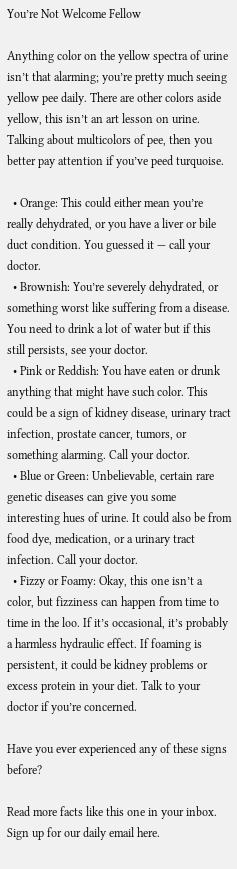You’re Not Welcome Fellow

Anything color on the yellow spectra of urine isn’t that alarming; you’re pretty much seeing yellow pee daily. There are other colors aside yellow, this isn’t an art lesson on urine. Talking about multicolors of pee, then you better pay attention if you’ve peed turquoise.

  • Orange: This could either mean you’re really dehydrated, or you have a liver or bile duct condition. You guessed it — call your doctor.
  • Brownish: You’re severely dehydrated, or something worst like suffering from a disease. You need to drink a lot of water but if this still persists, see your doctor.
  • Pink or Reddish: You have eaten or drunk anything that might have such color. This could be a sign of kidney disease, urinary tract infection, prostate cancer, tumors, or something alarming. Call your doctor.
  • Blue or Green: Unbelievable, certain rare genetic diseases can give you some interesting hues of urine. It could also be from food dye, medication, or a urinary tract infection. Call your doctor.
  • Fizzy or Foamy: Okay, this one isn’t a color, but fizziness can happen from time to time in the loo. If it’s occasional, it’s probably a harmless hydraulic effect. If foaming is persistent, it could be kidney problems or excess protein in your diet. Talk to your doctor if you’re concerned.

Have you ever experienced any of these signs before?

Read more facts like this one in your inbox. Sign up for our daily email here.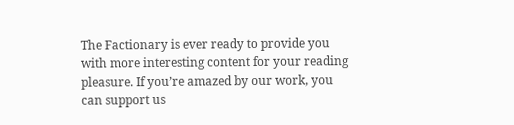The Factionary is ever ready to provide you with more interesting content for your reading pleasure. If you’re amazed by our work, you can support us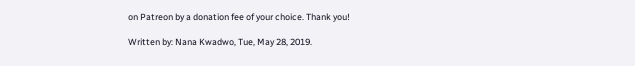on Patreon by a donation fee of your choice. Thank you!

Written by: Nana Kwadwo, Tue, May 28, 2019.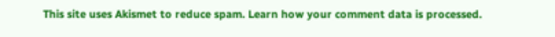This site uses Akismet to reduce spam. Learn how your comment data is processed.